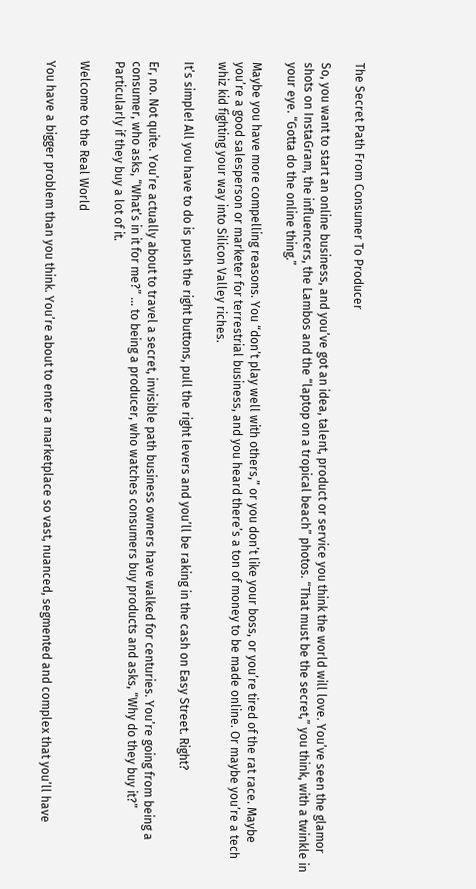The Secret Path From Consumer To Producer

So, you want to start an online business, and you’ve got an idea, talent, product or service you think the world will love. You’ve seen the glamor shots on InstaGram, the influencers, the Lambos and the “laptop on a tropical beach” photos. “That must be the secret,” you think, with a twinkle in your eye. “Gotta do the online thing.”

Maybe you have more compelling reasons. You “don’t play well with others,” or you don’t like your boss, or you’re tired of the rat race. Maybe you’re a good salesperson or marketer for terrestrial business, and you heard there’s a ton of money to be made online. Or maybe you’re a tech whiz kid fighting your way into Silicon Valley riches.

It’s simple! All you have to do is push the right buttons, pull the right levers and you’ll be raking in the cash on Easy Street. Right?

Er, no. Not quite. You’re actually about to travel a secret, invisible path business owners have walked for centuries. You’re going from being a consumer, who asks, “What’s in it for me?” … to being a producer, who watches consumers buy products and asks, “Why do they buy it?” Particularly if they buy a lot of it.

Welcome to the Real World

You have a bigger problem than you think. You’re about to enter a marketplace so vast, nuanced, segmented and complex that you’ll have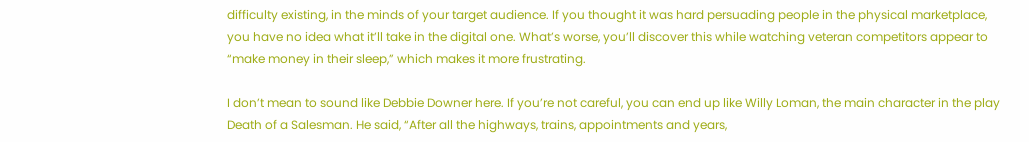difficulty existing, in the minds of your target audience. If you thought it was hard persuading people in the physical marketplace, you have no idea what it’ll take in the digital one. What’s worse, you’ll discover this while watching veteran competitors appear to “make money in their sleep,” which makes it more frustrating.

I don’t mean to sound like Debbie Downer here. If you’re not careful, you can end up like Willy Loman, the main character in the play Death of a Salesman. He said, “After all the highways, trains, appointments and years,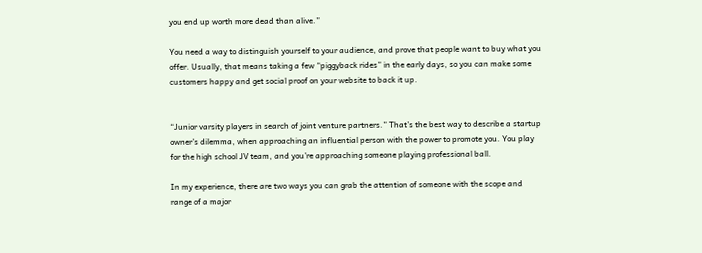you end up worth more dead than alive.”

You need a way to distinguish yourself to your audience, and prove that people want to buy what you offer. Usually, that means taking a few “piggyback rides” in the early days, so you can make some customers happy and get social proof on your website to back it up.


“Junior varsity players in search of joint venture partners.” That’s the best way to describe a startup owner’s dilemma, when approaching an influential person with the power to promote you. You play for the high school JV team, and you’re approaching someone playing professional ball.

In my experience, there are two ways you can grab the attention of someone with the scope and range of a major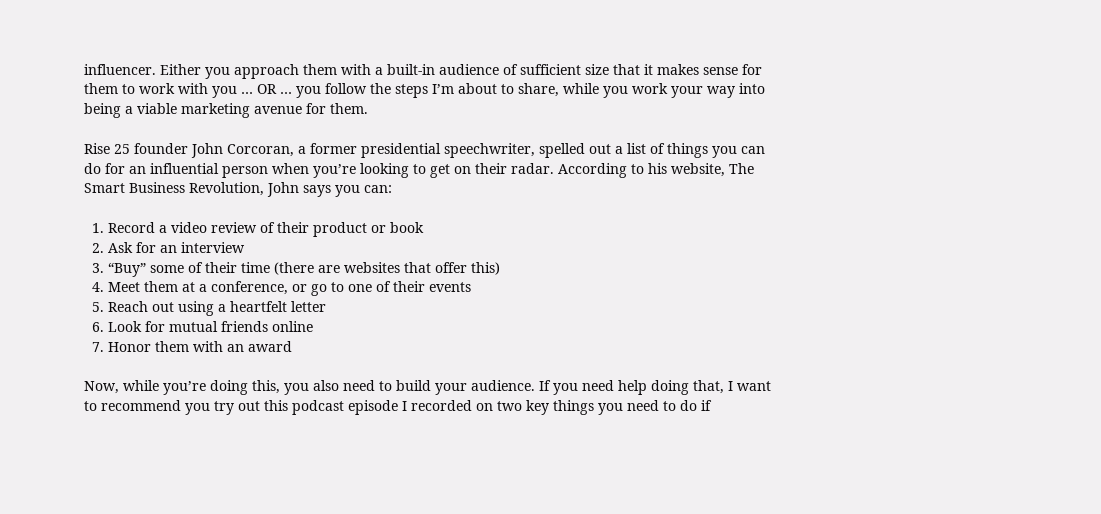influencer. Either you approach them with a built-in audience of sufficient size that it makes sense for them to work with you … OR … you follow the steps I’m about to share, while you work your way into being a viable marketing avenue for them.

Rise 25 founder John Corcoran, a former presidential speechwriter, spelled out a list of things you can do for an influential person when you’re looking to get on their radar. According to his website, The Smart Business Revolution, John says you can:

  1. Record a video review of their product or book
  2. Ask for an interview
  3. “Buy” some of their time (there are websites that offer this)
  4. Meet them at a conference, or go to one of their events
  5. Reach out using a heartfelt letter
  6. Look for mutual friends online
  7. Honor them with an award

Now, while you’re doing this, you also need to build your audience. If you need help doing that, I want to recommend you try out this podcast episode I recorded on two key things you need to do if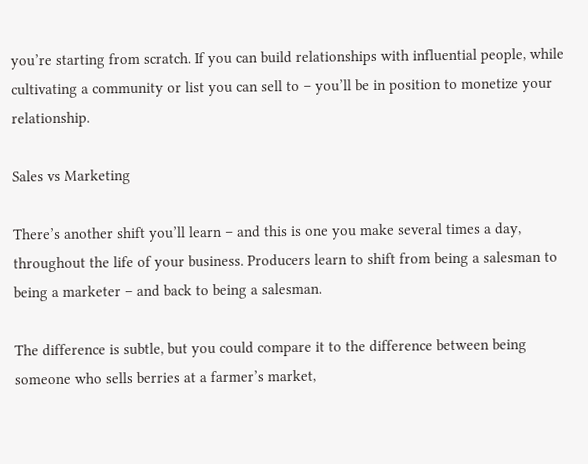you’re starting from scratch. If you can build relationships with influential people, while cultivating a community or list you can sell to – you’ll be in position to monetize your relationship.

Sales vs Marketing

There’s another shift you’ll learn – and this is one you make several times a day, throughout the life of your business. Producers learn to shift from being a salesman to being a marketer – and back to being a salesman.

The difference is subtle, but you could compare it to the difference between being someone who sells berries at a farmer’s market,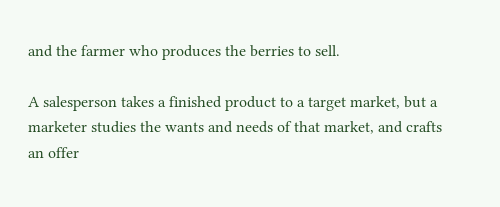and the farmer who produces the berries to sell.

A salesperson takes a finished product to a target market, but a marketer studies the wants and needs of that market, and crafts an offer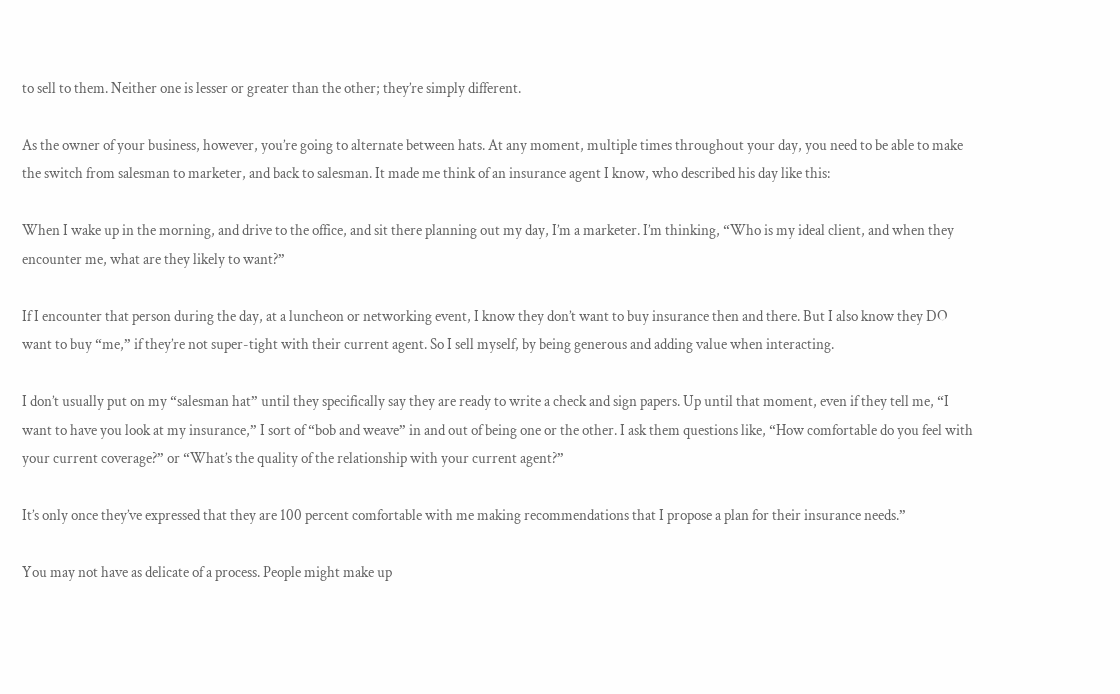to sell to them. Neither one is lesser or greater than the other; they’re simply different.

As the owner of your business, however, you’re going to alternate between hats. At any moment, multiple times throughout your day, you need to be able to make the switch from salesman to marketer, and back to salesman. It made me think of an insurance agent I know, who described his day like this:

When I wake up in the morning, and drive to the office, and sit there planning out my day, I’m a marketer. I’m thinking, “Who is my ideal client, and when they encounter me, what are they likely to want?”

If I encounter that person during the day, at a luncheon or networking event, I know they don’t want to buy insurance then and there. But I also know they DO want to buy “me,” if they’re not super-tight with their current agent. So I sell myself, by being generous and adding value when interacting.

I don’t usually put on my “salesman hat” until they specifically say they are ready to write a check and sign papers. Up until that moment, even if they tell me, “I want to have you look at my insurance,” I sort of “bob and weave” in and out of being one or the other. I ask them questions like, “How comfortable do you feel with your current coverage?” or “What’s the quality of the relationship with your current agent?”

It’s only once they’ve expressed that they are 100 percent comfortable with me making recommendations that I propose a plan for their insurance needs.”

You may not have as delicate of a process. People might make up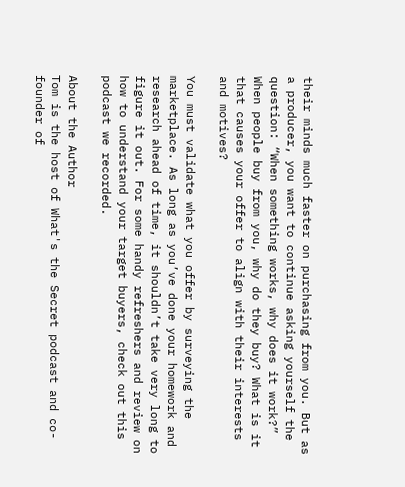their minds much faster on purchasing from you. But as a producer, you want to continue asking yourself the question: “When something works, why does it work?” When people buy from you, why do they buy? What is it that causes your offer to align with their interests and motives?

You must validate what you offer by surveying the marketplace. As long as you’ve done your homework and research ahead of time, it shouldn’t take very long to figure it out. For some handy refreshers and review on how to understand your target buyers, check out this podcast we recorded.

About the Author
Tom is the host of What's the Secret podcast and co-founder of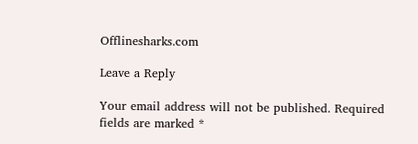Offlinesharks.com

Leave a Reply

Your email address will not be published. Required fields are marked *